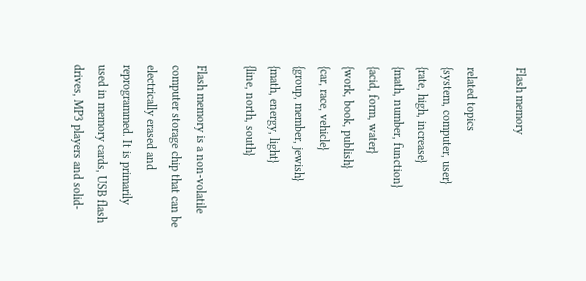Flash memory

related topics
{system, computer, user}
{rate, high, increase}
{math, number, function}
{acid, form, water}
{work, book, publish}
{car, race, vehicle}
{group, member, jewish}
{math, energy, light}
{line, north, south}

Flash memory is a non-volatile computer storage chip that can be electrically erased and reprogrammed. It is primarily used in memory cards, USB flash drives, MP3 players and solid-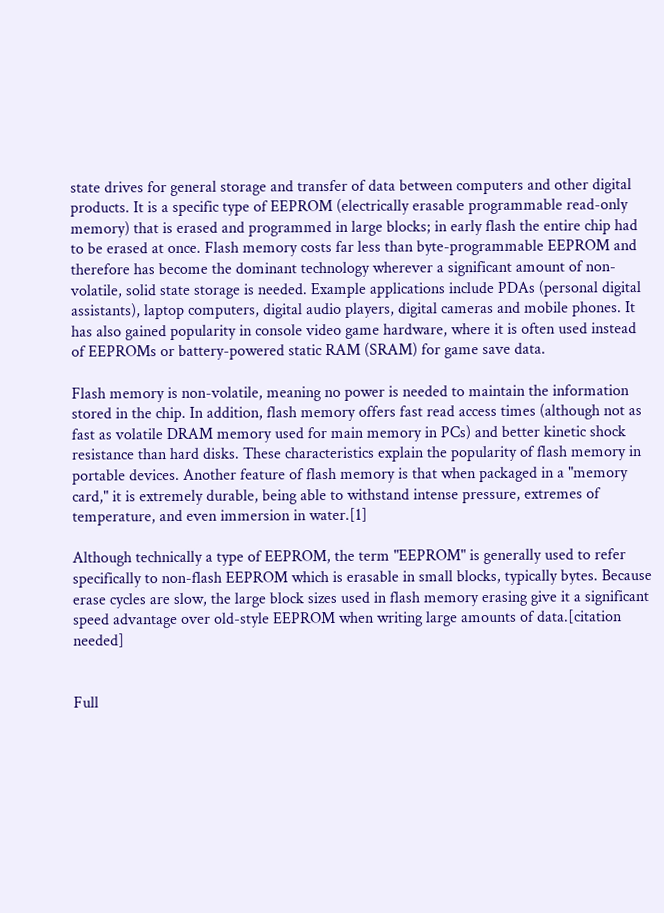state drives for general storage and transfer of data between computers and other digital products. It is a specific type of EEPROM (electrically erasable programmable read-only memory) that is erased and programmed in large blocks; in early flash the entire chip had to be erased at once. Flash memory costs far less than byte-programmable EEPROM and therefore has become the dominant technology wherever a significant amount of non-volatile, solid state storage is needed. Example applications include PDAs (personal digital assistants), laptop computers, digital audio players, digital cameras and mobile phones. It has also gained popularity in console video game hardware, where it is often used instead of EEPROMs or battery-powered static RAM (SRAM) for game save data.

Flash memory is non-volatile, meaning no power is needed to maintain the information stored in the chip. In addition, flash memory offers fast read access times (although not as fast as volatile DRAM memory used for main memory in PCs) and better kinetic shock resistance than hard disks. These characteristics explain the popularity of flash memory in portable devices. Another feature of flash memory is that when packaged in a "memory card," it is extremely durable, being able to withstand intense pressure, extremes of temperature, and even immersion in water.[1]

Although technically a type of EEPROM, the term "EEPROM" is generally used to refer specifically to non-flash EEPROM which is erasable in small blocks, typically bytes. Because erase cycles are slow, the large block sizes used in flash memory erasing give it a significant speed advantage over old-style EEPROM when writing large amounts of data.[citation needed]


Full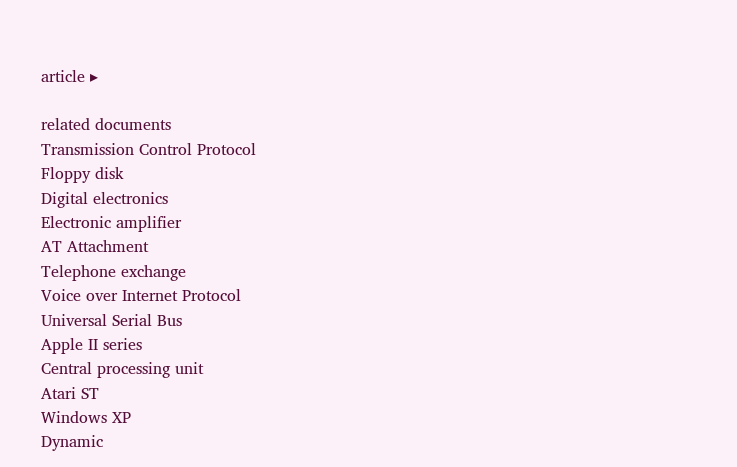article ▸

related documents
Transmission Control Protocol
Floppy disk
Digital electronics
Electronic amplifier
AT Attachment
Telephone exchange
Voice over Internet Protocol
Universal Serial Bus
Apple II series
Central processing unit
Atari ST
Windows XP
Dynamic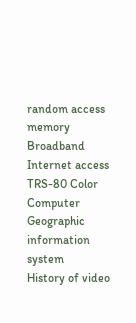random access memory
Broadband Internet access
TRS-80 Color Computer
Geographic information system
History of video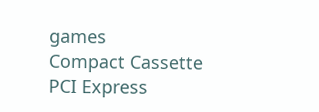games
Compact Cassette
PCI Express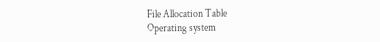File Allocation Table
Operating system